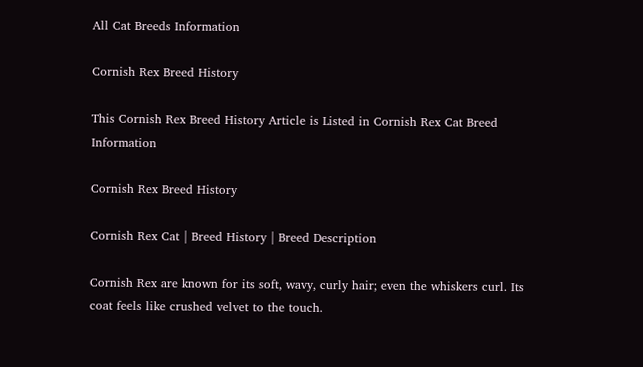All Cat Breeds Information

Cornish Rex Breed History

This Cornish Rex Breed History Article is Listed in Cornish Rex Cat Breed Information

Cornish Rex Breed History

Cornish Rex Cat | Breed History | Breed Description

Cornish Rex are known for its soft, wavy, curly hair; even the whiskers curl. Its coat feels like crushed velvet to the touch.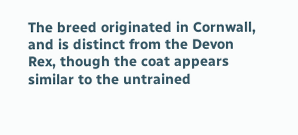The breed originated in Cornwall, and is distinct from the Devon Rex, though the coat appears similar to the untrained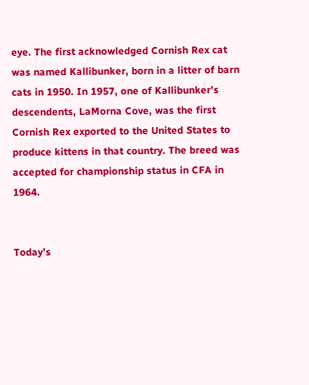eye. The first acknowledged Cornish Rex cat was named Kallibunker, born in a litter of barn cats in 1950. In 1957, one of Kallibunker’s descendents, LaMorna Cove, was the first Cornish Rex exported to the United States to produce kittens in that country. The breed was accepted for championship status in CFA in 1964.


Today’s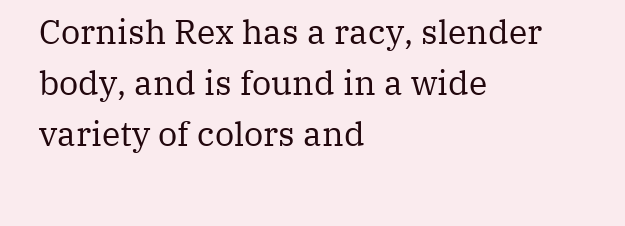Cornish Rex has a racy, slender body, and is found in a wide variety of colors and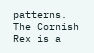patterns. The Cornish Rex is a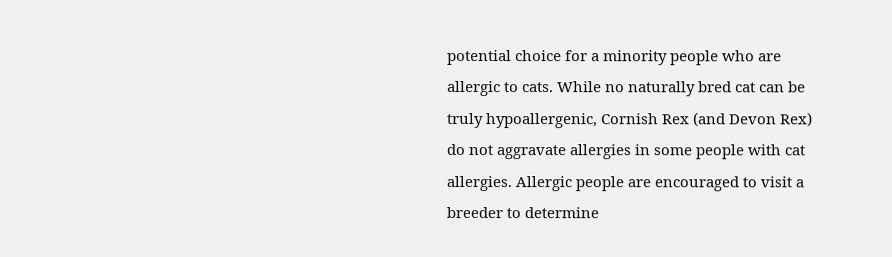potential choice for a minority people who are allergic to cats. While no naturally bred cat can be truly hypoallergenic, Cornish Rex (and Devon Rex) do not aggravate allergies in some people with cat allergies. Allergic people are encouraged to visit a breeder to determine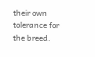their own tolerance for the breed.